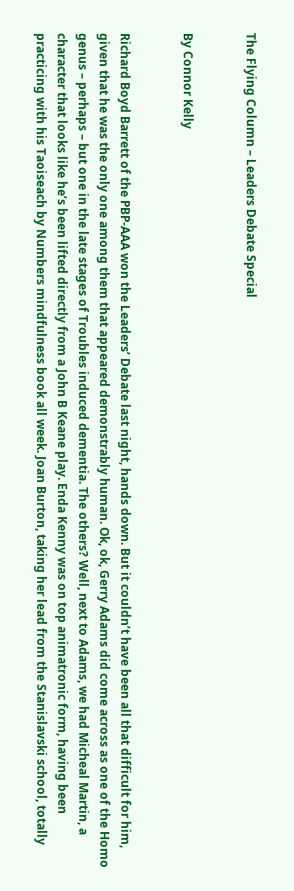The Flying Column – Leaders Debate Special


By Connor Kelly


Richard Boyd Barrett of the PBP-AAA won the Leaders’ Debate last night, hands down. But it couldn’t have been all that difficult for him, given that he was the only one among them that appeared demonstrably human. Ok, ok, Gerry Adams did come across as one of the Homo genus – perhaps – but one in the late stages of Troubles induced dementia. The others? Well, next to Adams, we had Micheal Martin, a character that looks like he’s been lifted directly from a John B Keane play. Enda Kenny was on top animatronic form, having been practicing with his Taoiseach by Numbers mindfulness book all week. Joan Burton, taking her lead from the Stanislavski school, totally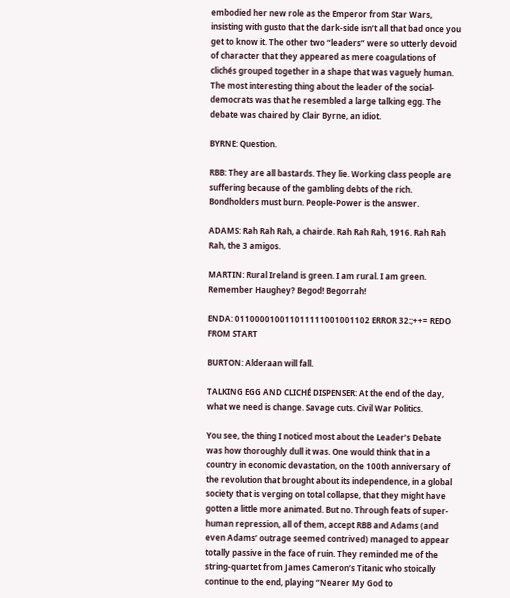embodied her new role as the Emperor from Star Wars, insisting with gusto that the dark-side isn’t all that bad once you get to know it. The other two “leaders” were so utterly devoid of character that they appeared as mere coagulations of clichés grouped together in a shape that was vaguely human. The most interesting thing about the leader of the social-democrats was that he resembled a large talking egg. The debate was chaired by Clair Byrne, an idiot.

BYRNE: Question.

RBB: They are all bastards. They lie. Working class people are suffering because of the gambling debts of the rich. Bondholders must burn. People-Power is the answer.

ADAMS: Rah Rah Rah, a chairde. Rah Rah Rah, 1916. Rah Rah Rah, the 3 amigos.

MARTIN: Rural Ireland is green. I am rural. I am green. Remember Haughey? Begod! Begorrah!

ENDA: 011000010011011111001001102 ERROR 32:;++= REDO FROM START

BURTON: Alderaan will fall.

TALKING EGG AND CLICHÉ DISPENSER: At the end of the day, what we need is change. Savage cuts. Civil War Politics.

You see, the thing I noticed most about the Leader’s Debate was how thoroughly dull it was. One would think that in a country in economic devastation, on the 100th anniversary of the revolution that brought about its independence, in a global society that is verging on total collapse, that they might have gotten a little more animated. But no. Through feats of super-human repression, all of them, accept RBB and Adams (and even Adams’ outrage seemed contrived) managed to appear totally passive in the face of ruin. They reminded me of the string-quartet from James Cameron’s Titanic who stoically continue to the end, playing “Nearer My God to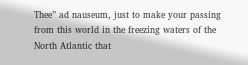Thee” ad nauseum, just to make your passing from this world in the freezing waters of the North Atlantic that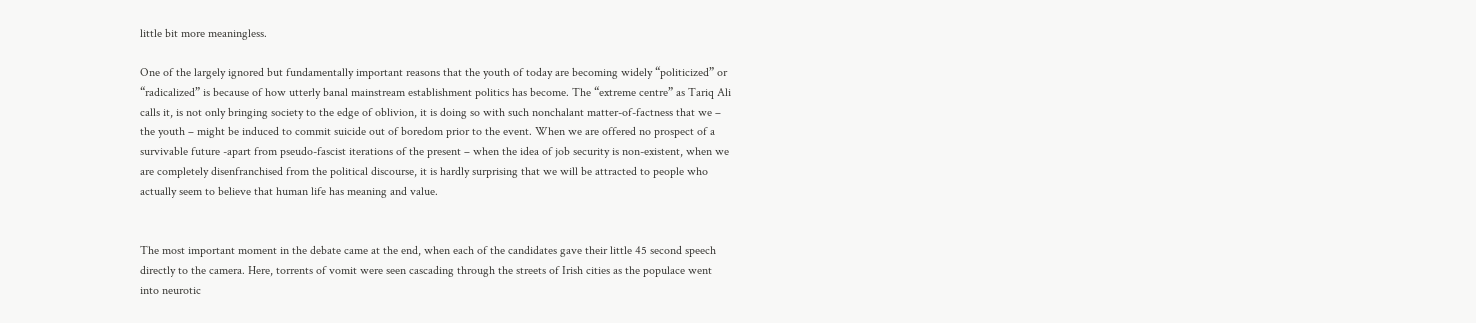little bit more meaningless.

One of the largely ignored but fundamentally important reasons that the youth of today are becoming widely “politicized” or “radicalized” is because of how utterly banal mainstream establishment politics has become. The “extreme centre” as Tariq Ali calls it, is not only bringing society to the edge of oblivion, it is doing so with such nonchalant matter-of-factness that we – the youth – might be induced to commit suicide out of boredom prior to the event. When we are offered no prospect of a survivable future -apart from pseudo-fascist iterations of the present – when the idea of job security is non-existent, when we are completely disenfranchised from the political discourse, it is hardly surprising that we will be attracted to people who actually seem to believe that human life has meaning and value.


The most important moment in the debate came at the end, when each of the candidates gave their little 45 second speech directly to the camera. Here, torrents of vomit were seen cascading through the streets of Irish cities as the populace went into neurotic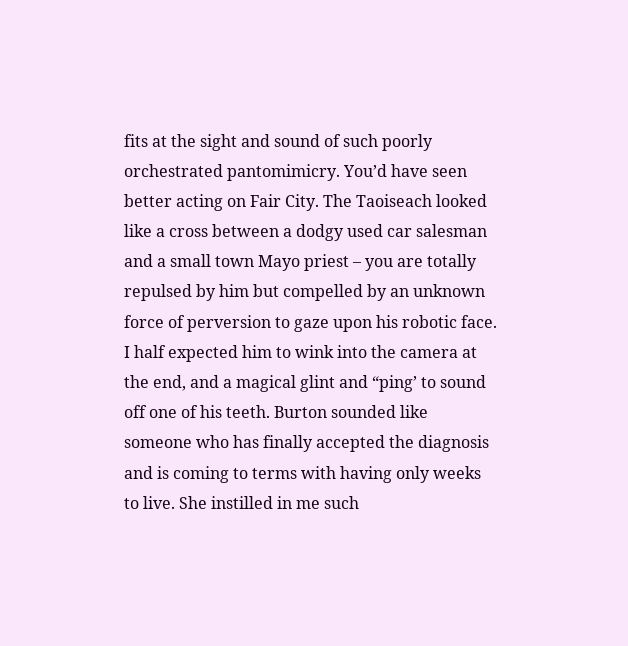fits at the sight and sound of such poorly orchestrated pantomimicry. You’d have seen better acting on Fair City. The Taoiseach looked like a cross between a dodgy used car salesman and a small town Mayo priest – you are totally repulsed by him but compelled by an unknown force of perversion to gaze upon his robotic face. I half expected him to wink into the camera at the end, and a magical glint and “ping’ to sound off one of his teeth. Burton sounded like someone who has finally accepted the diagnosis and is coming to terms with having only weeks to live. She instilled in me such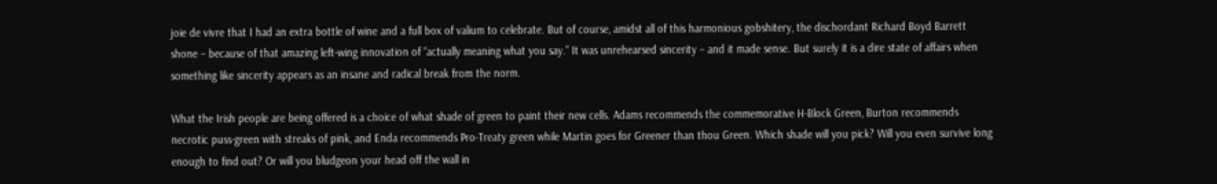joie de vivre that I had an extra bottle of wine and a full box of valium to celebrate. But of course, amidst all of this harmonious gobshitery, the dischordant Richard Boyd Barrett shone – because of that amazing left-wing innovation of “actually meaning what you say.” It was unrehearsed sincerity – and it made sense. But surely it is a dire state of affairs when something like sincerity appears as an insane and radical break from the norm.

What the Irish people are being offered is a choice of what shade of green to paint their new cells. Adams recommends the commemorative H-Block Green, Burton recommends necrotic puss-green with streaks of pink, and Enda recommends Pro-Treaty green while Martin goes for Greener than thou Green. Which shade will you pick? Will you even survive long enough to find out? Or will you bludgeon your head off the wall in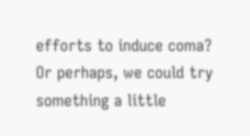efforts to induce coma? Or perhaps, we could try something a little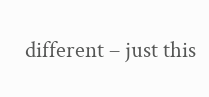different – just this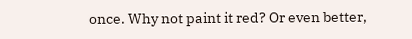once. Why not paint it red? Or even better,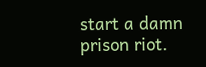start a damn prison riot.